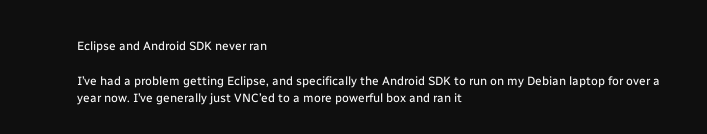Eclipse and Android SDK never ran

I’ve had a problem getting Eclipse, and specifically the Android SDK to run on my Debian laptop for over a year now. I’ve generally just VNC’ed to a more powerful box and ran it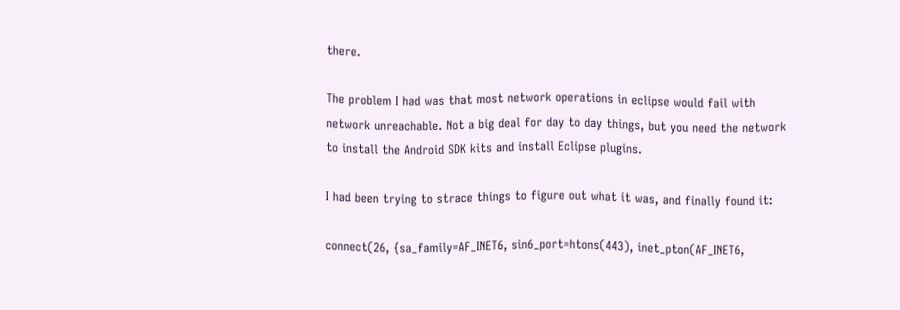there.

The problem I had was that most network operations in eclipse would fail with network unreachable. Not a big deal for day to day things, but you need the network to install the Android SDK kits and install Eclipse plugins.

I had been trying to strace things to figure out what it was, and finally found it:

connect(26, {sa_family=AF_INET6, sin6_port=htons(443), inet_pton(AF_INET6,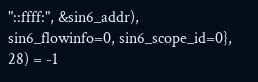"::ffff:", &sin6_addr), sin6_flowinfo=0, sin6_scope_id=0}, 28) = -1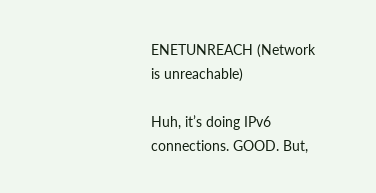ENETUNREACH (Network is unreachable)

Huh, it’s doing IPv6 connections. GOOD. But,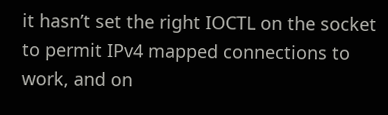it hasn’t set the right IOCTL on the socket to permit IPv4 mapped connections to work, and on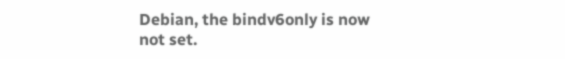Debian, the bindv6only is now not set.